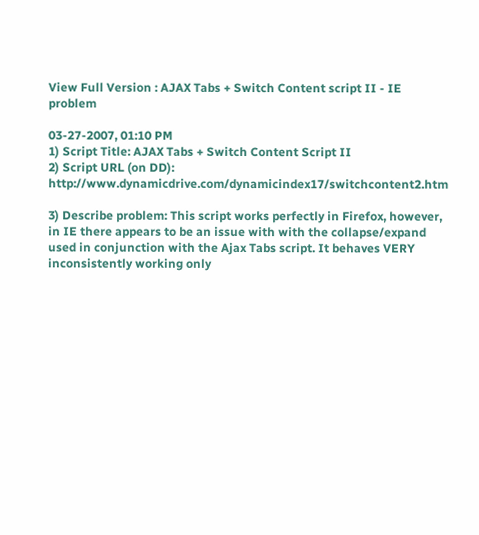View Full Version : AJAX Tabs + Switch Content script II - IE problem

03-27-2007, 01:10 PM
1) Script Title: AJAX Tabs + Switch Content Script II
2) Script URL (on DD): http://www.dynamicdrive.com/dynamicindex17/switchcontent2.htm

3) Describe problem: This script works perfectly in Firefox, however, in IE there appears to be an issue with with the collapse/expand used in conjunction with the Ajax Tabs script. It behaves VERY inconsistently working only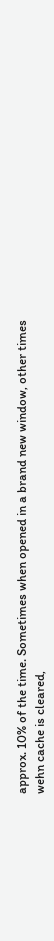approx. 10% of the time. Sometimes when opened in a brand new window, other times wehn cache is cleared,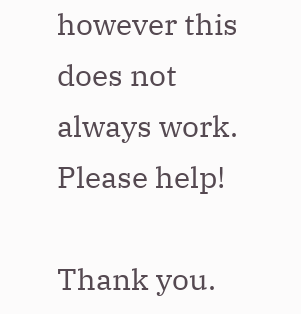however this does not always work. Please help!

Thank you.